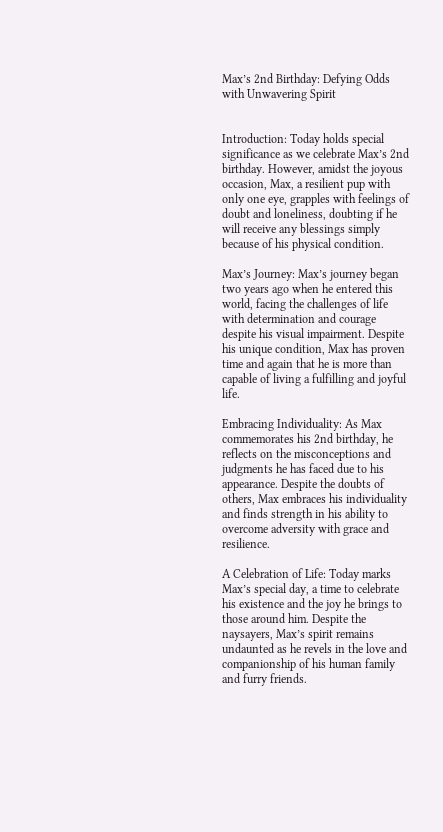Max’s 2nd Birthday: Defying Odds with Unwavering Spirit


Introduction: Today holds special significance as we celebrate Max’s 2nd birthday. However, amidst the joyous occasion, Max, a resilient pup with only one eye, grapples with feelings of doubt and loneliness, doubting if he will receive any blessings simply because of his physical condition.

Max’s Journey: Max’s journey began two years ago when he entered this world, facing the challenges of life with determination and courage despite his visual impairment. Despite his unique condition, Max has proven time and again that he is more than capable of living a fulfilling and joyful life.

Embracing Individuality: As Max commemorates his 2nd birthday, he reflects on the misconceptions and judgments he has faced due to his appearance. Despite the doubts of others, Max embraces his individuality and finds strength in his ability to overcome adversity with grace and resilience.

A Celebration of Life: Today marks Max’s special day, a time to celebrate his existence and the joy he brings to those around him. Despite the naysayers, Max’s spirit remains undaunted as he revels in the love and companionship of his human family and furry friends.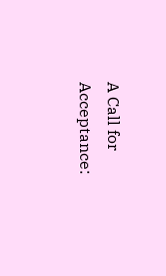A Call for Acceptance: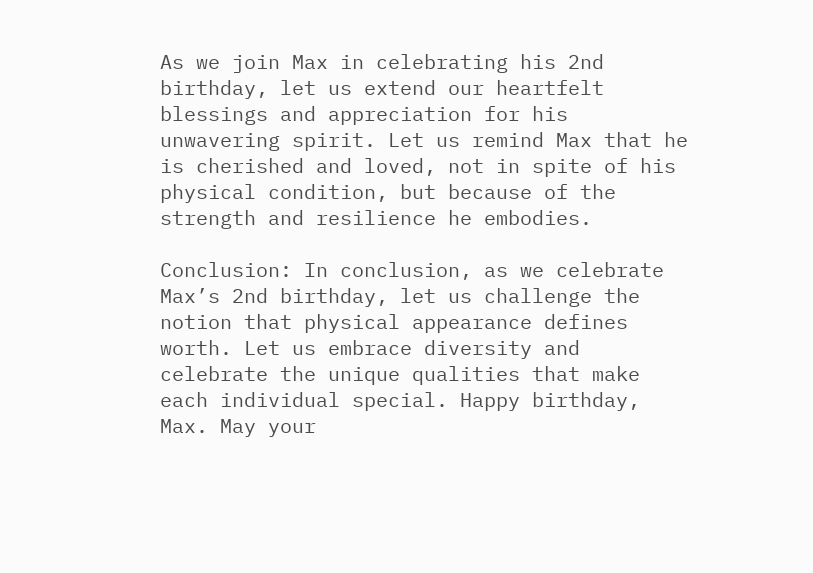As we join Max in celebrating his 2nd birthday, let us extend our heartfelt blessings and appreciation for his unwavering spirit. Let us remind Max that he is cherished and loved, not in spite of his physical condition, but because of the strength and resilience he embodies.

Conclusion: In conclusion, as we celebrate Max’s 2nd birthday, let us challenge the notion that physical appearance defines worth. Let us embrace diversity and celebrate the unique qualities that make each individual special. Happy birthday, Max. May your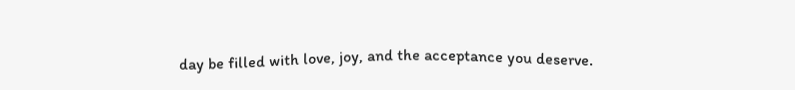day be filled with love, joy, and the acceptance you deserve.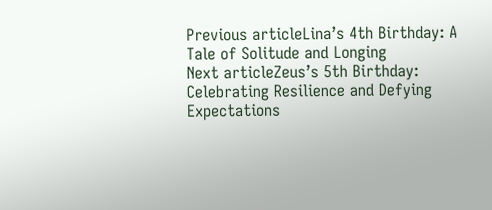Previous articleLina’s 4th Birthday: A Tale of Solitude and Longing
Next articleZeus’s 5th Birthday: Celebrating Resilience and Defying Expectations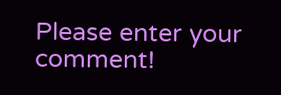Please enter your comment!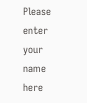Please enter your name here